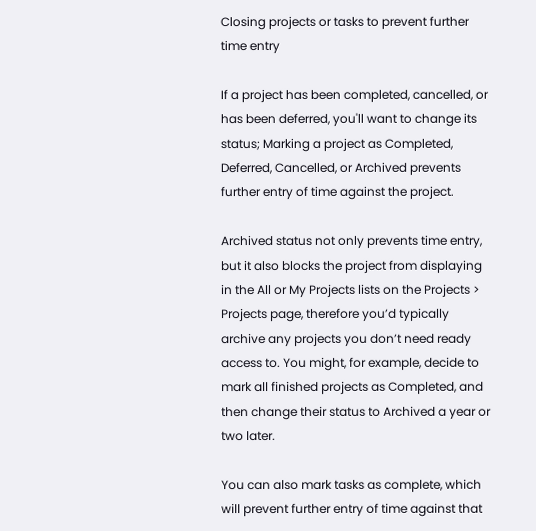Closing projects or tasks to prevent further time entry

If a project has been completed, cancelled, or has been deferred, you'll want to change its status; Marking a project as Completed, Deferred, Cancelled, or Archived prevents further entry of time against the project.

Archived status not only prevents time entry, but it also blocks the project from displaying in the All or My Projects lists on the Projects > Projects page, therefore you’d typically archive any projects you don’t need ready access to. You might, for example, decide to mark all finished projects as Completed, and then change their status to Archived a year or two later.

You can also mark tasks as complete, which will prevent further entry of time against that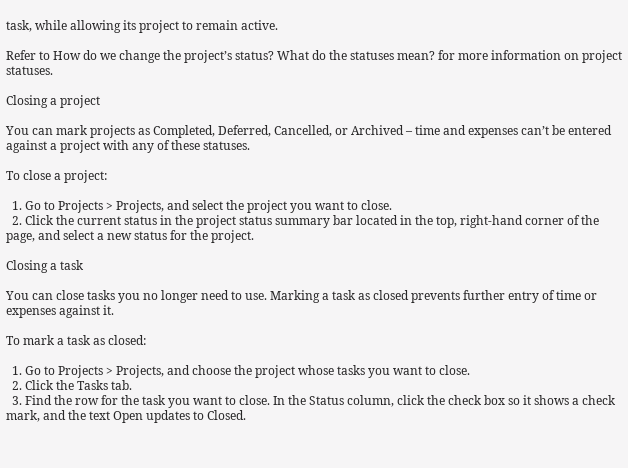task, while allowing its project to remain active.

Refer to How do we change the project’s status? What do the statuses mean? for more information on project statuses.

Closing a project

You can mark projects as Completed, Deferred, Cancelled, or Archived – time and expenses can’t be entered against a project with any of these statuses.

To close a project:

  1. Go to Projects > Projects, and select the project you want to close.
  2. Click the current status in the project status summary bar located in the top, right-hand corner of the page, and select a new status for the project.

Closing a task

You can close tasks you no longer need to use. Marking a task as closed prevents further entry of time or expenses against it.

To mark a task as closed:

  1. Go to Projects > Projects, and choose the project whose tasks you want to close.
  2. Click the Tasks tab.
  3. Find the row for the task you want to close. In the Status column, click the check box so it shows a check mark, and the text Open updates to Closed.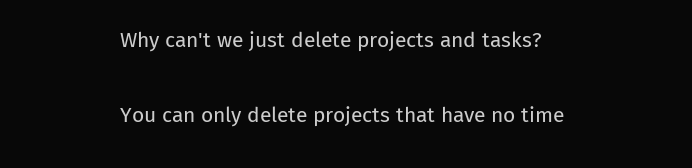Why can't we just delete projects and tasks?

You can only delete projects that have no time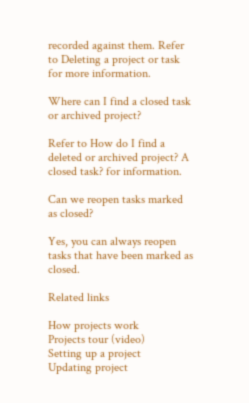recorded against them. Refer to Deleting a project or task for more information.

Where can I find a closed task or archived project?

Refer to How do I find a deleted or archived project? A closed task? for information.

Can we reopen tasks marked as closed?

Yes, you can always reopen tasks that have been marked as closed.

Related links

How projects work
Projects tour (video)
Setting up a project
Updating project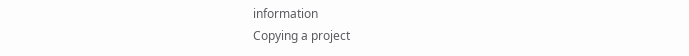information
Copying a project